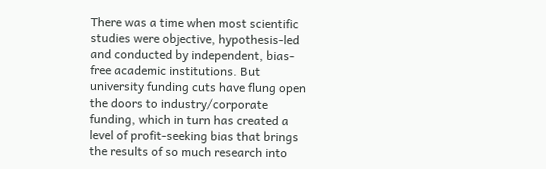There was a time when most scientific studies were objective, hypothesis-led and conducted by independent, bias-free academic institutions. But university funding cuts have flung open the doors to industry/corporate funding, which in turn has created a level of profit-seeking bias that brings the results of so much research into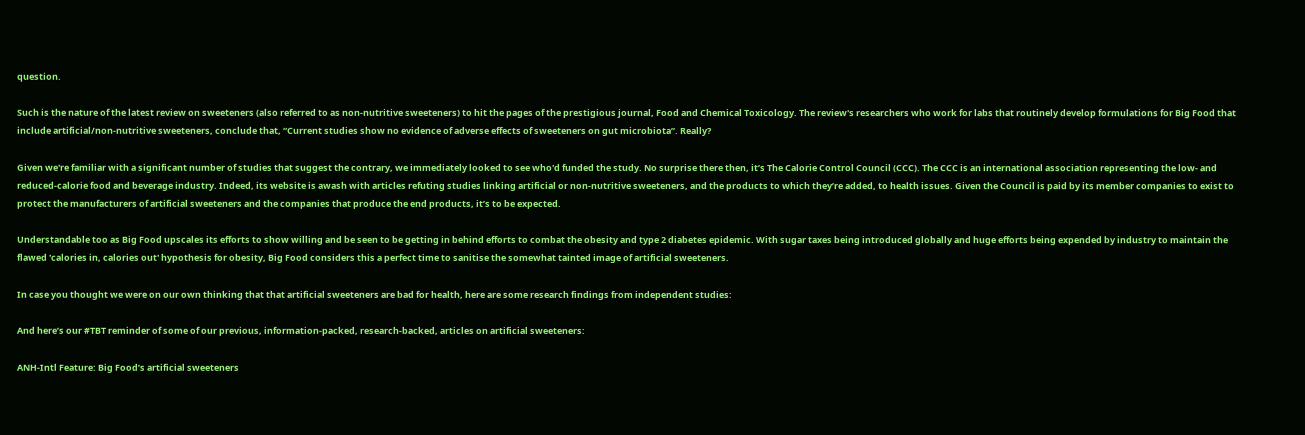question.

Such is the nature of the latest review on sweeteners (also referred to as non-nutritive sweeteners) to hit the pages of the prestigious journal, Food and Chemical Toxicology. The review's researchers who work for labs that routinely develop formulations for Big Food that include artificial/non-nutritive sweeteners, conclude that, “Current studies show no evidence of adverse effects of sweeteners on gut microbiota”. Really?

Given we're familiar with a significant number of studies that suggest the contrary, we immediately looked to see who'd funded the study. No surprise there then, it’s The Calorie Control Council (CCC). The CCC is an international association representing the low- and reduced-calorie food and beverage industry. Indeed, its website is awash with articles refuting studies linking artificial or non-nutritive sweeteners, and the products to which they’re added, to health issues. Given the Council is paid by its member companies to exist to protect the manufacturers of artificial sweeteners and the companies that produce the end products, it’s to be expected.

Understandable too as Big Food upscales its efforts to show willing and be seen to be getting in behind efforts to combat the obesity and type 2 diabetes epidemic. With sugar taxes being introduced globally and huge efforts being expended by industry to maintain the flawed 'calories in, calories out' hypothesis for obesity, Big Food considers this a perfect time to sanitise the somewhat tainted image of artificial sweeteners.

In case you thought we were on our own thinking that that artificial sweeteners are bad for health, here are some research findings from independent studies:

And here’s our #TBT reminder of some of our previous, information-packed, research-backed, articles on artificial sweeteners:

ANH-Intl Feature: Big Food’s artificial sweeteners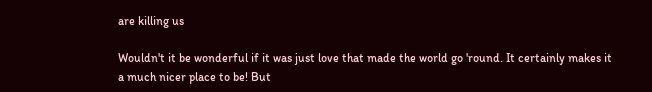are killing us

Wouldn't it be wonderful if it was just love that made the world go 'round. It certainly makes it a much nicer place to be! But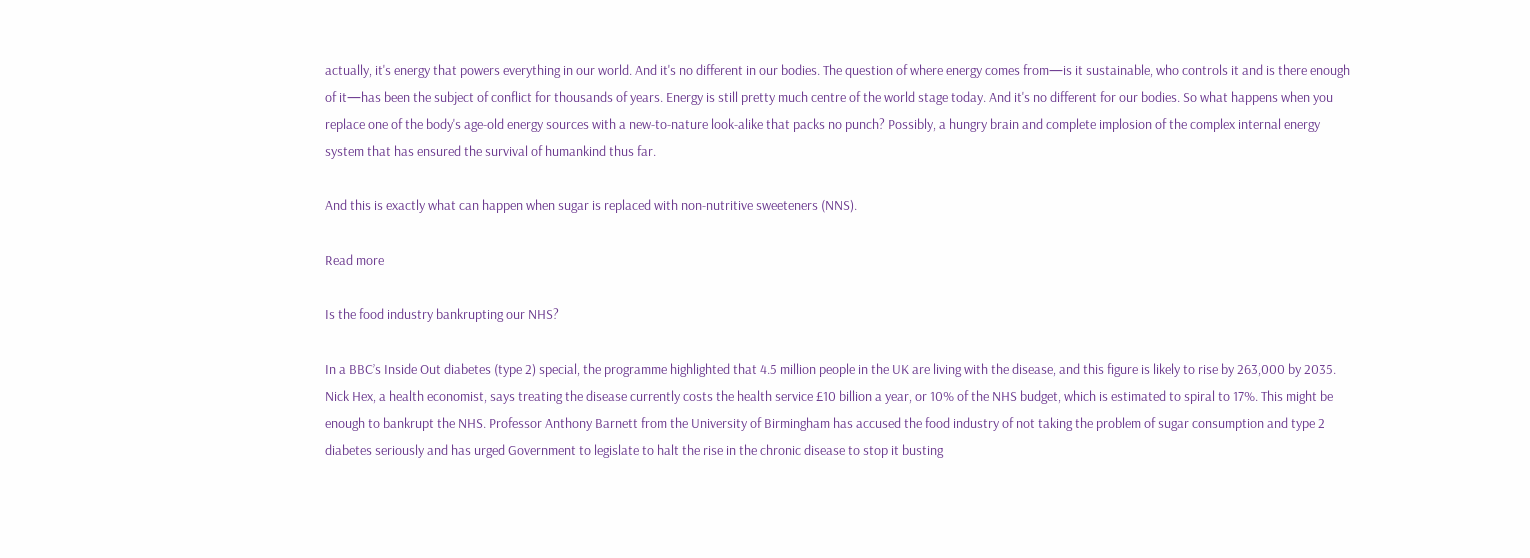actually, it's energy that powers everything in our world. And it's no different in our bodies. The question of where energy comes from—is it sustainable, who controls it and is there enough of it—has been the subject of conflict for thousands of years. Energy is still pretty much centre of the world stage today. And it's no different for our bodies. So what happens when you replace one of the body's age-old energy sources with a new-to-nature look-alike that packs no punch? Possibly, a hungry brain and complete implosion of the complex internal energy system that has ensured the survival of humankind thus far.

And this is exactly what can happen when sugar is replaced with non-nutritive sweeteners (NNS).

Read more

Is the food industry bankrupting our NHS?

In a BBC’s Inside Out diabetes (type 2) special, the programme highlighted that 4.5 million people in the UK are living with the disease, and this figure is likely to rise by 263,000 by 2035. Nick Hex, a health economist, says treating the disease currently costs the health service £10 billion a year, or 10% of the NHS budget, which is estimated to spiral to 17%. This might be enough to bankrupt the NHS. Professor Anthony Barnett from the University of Birmingham has accused the food industry of not taking the problem of sugar consumption and type 2 diabetes seriously and has urged Government to legislate to halt the rise in the chronic disease to stop it busting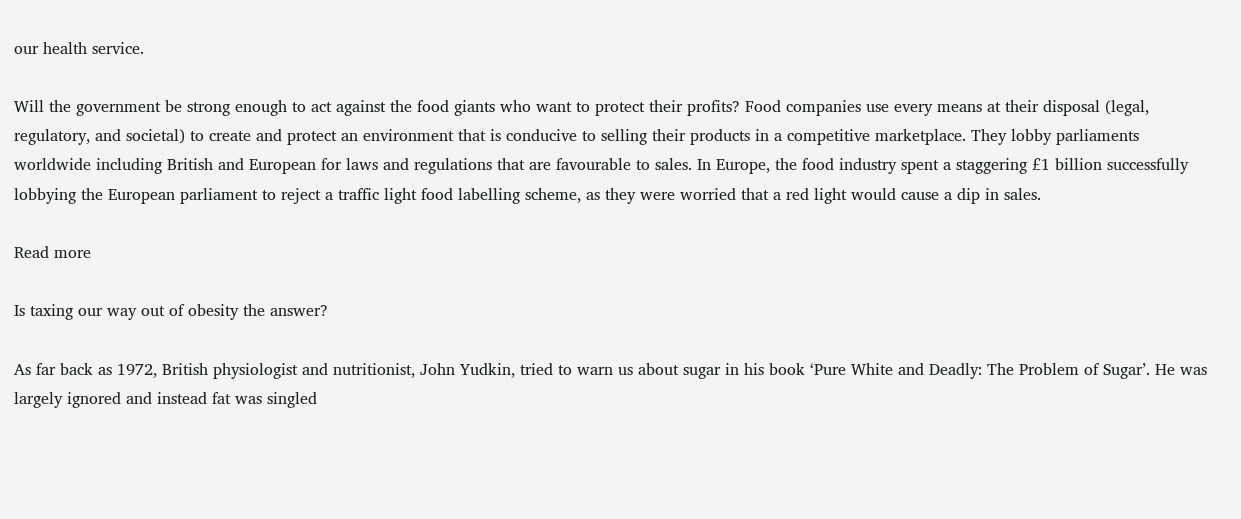our health service.

Will the government be strong enough to act against the food giants who want to protect their profits? Food companies use every means at their disposal (legal, regulatory, and societal) to create and protect an environment that is conducive to selling their products in a competitive marketplace. They lobby parliaments worldwide including British and European for laws and regulations that are favourable to sales. In Europe, the food industry spent a staggering £1 billion successfully lobbying the European parliament to reject a traffic light food labelling scheme, as they were worried that a red light would cause a dip in sales.

Read more

Is taxing our way out of obesity the answer?

As far back as 1972, British physiologist and nutritionist, John Yudkin, tried to warn us about sugar in his book ‘Pure White and Deadly: The Problem of Sugar’. He was largely ignored and instead fat was singled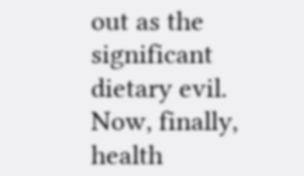out as the significant dietary evil. Now, finally, health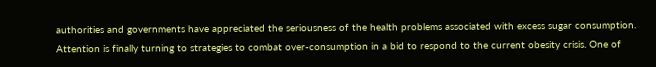authorities and governments have appreciated the seriousness of the health problems associated with excess sugar consumption. Attention is finally turning to strategies to combat over-consumption in a bid to respond to the current obesity crisis. One of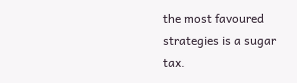the most favoured strategies is a sugar tax.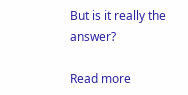But is it really the answer?

Read more